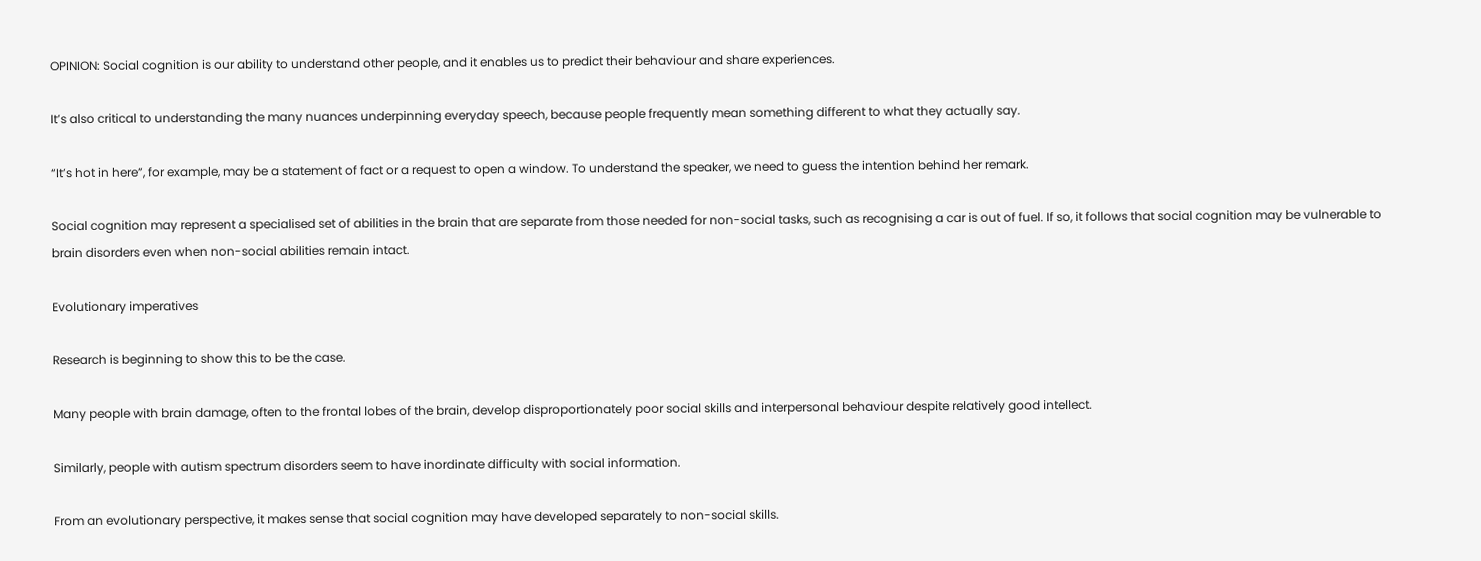OPINION: Social cognition is our ability to understand other people, and it enables us to predict their behaviour and share experiences.

It’s also critical to understanding the many nuances underpinning everyday speech, because people frequently mean something different to what they actually say.

“It’s hot in here”, for example, may be a statement of fact or a request to open a window. To understand the speaker, we need to guess the intention behind her remark.

Social cognition may represent a specialised set of abilities in the brain that are separate from those needed for non-social tasks, such as recognising a car is out of fuel. If so, it follows that social cognition may be vulnerable to brain disorders even when non-social abilities remain intact.

Evolutionary imperatives

Research is beginning to show this to be the case.

Many people with brain damage, often to the frontal lobes of the brain, develop disproportionately poor social skills and interpersonal behaviour despite relatively good intellect.

Similarly, people with autism spectrum disorders seem to have inordinate difficulty with social information.

From an evolutionary perspective, it makes sense that social cognition may have developed separately to non-social skills.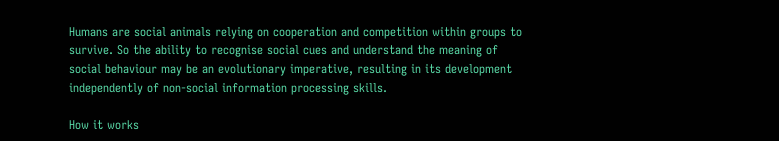Humans are social animals relying on cooperation and competition within groups to survive. So the ability to recognise social cues and understand the meaning of social behaviour may be an evolutionary imperative, resulting in its development independently of non-social information processing skills.

How it works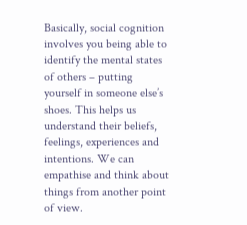Basically, social cognition involves you being able to identify the mental states of others – putting yourself in someone else’s shoes. This helps us understand their beliefs, feelings, experiences and intentions. We can empathise and think about things from another point of view.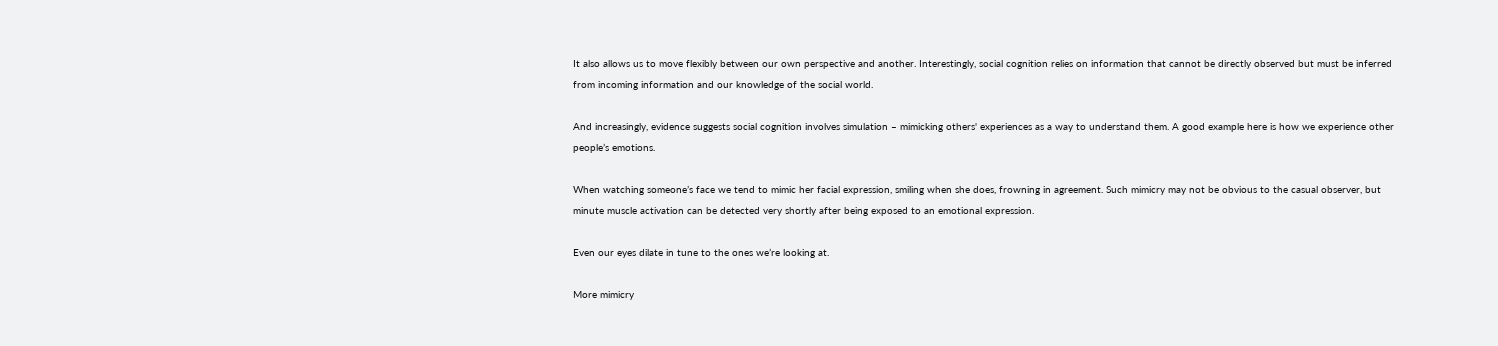It also allows us to move flexibly between our own perspective and another. Interestingly, social cognition relies on information that cannot be directly observed but must be inferred from incoming information and our knowledge of the social world.

And increasingly, evidence suggests social cognition involves simulation – mimicking others' experiences as a way to understand them. A good example here is how we experience other people’s emotions.

When watching someone’s face we tend to mimic her facial expression, smiling when she does, frowning in agreement. Such mimicry may not be obvious to the casual observer, but minute muscle activation can be detected very shortly after being exposed to an emotional expression.

Even our eyes dilate in tune to the ones we’re looking at.

More mimicry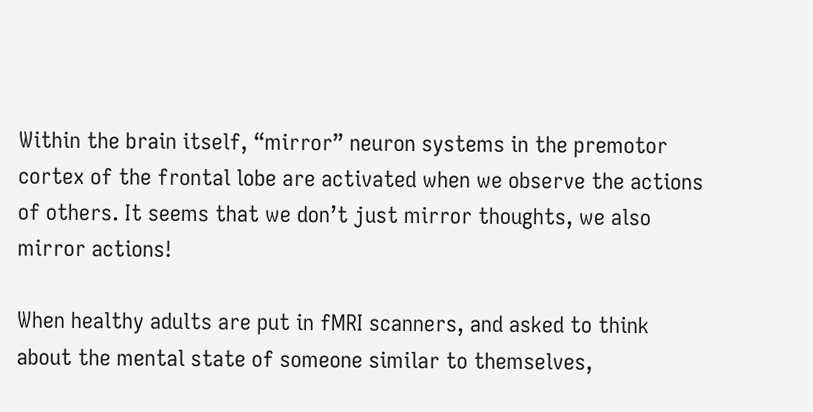Within the brain itself, “mirror” neuron systems in the premotor cortex of the frontal lobe are activated when we observe the actions of others. It seems that we don’t just mirror thoughts, we also mirror actions!

When healthy adults are put in fMRI scanners, and asked to think about the mental state of someone similar to themselves,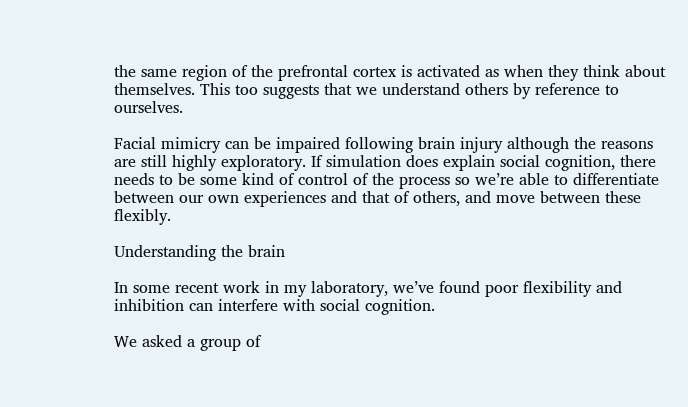the same region of the prefrontal cortex is activated as when they think about themselves. This too suggests that we understand others by reference to ourselves.

Facial mimicry can be impaired following brain injury although the reasons are still highly exploratory. If simulation does explain social cognition, there needs to be some kind of control of the process so we’re able to differentiate between our own experiences and that of others, and move between these flexibly.

Understanding the brain

In some recent work in my laboratory, we’ve found poor flexibility and inhibition can interfere with social cognition.

We asked a group of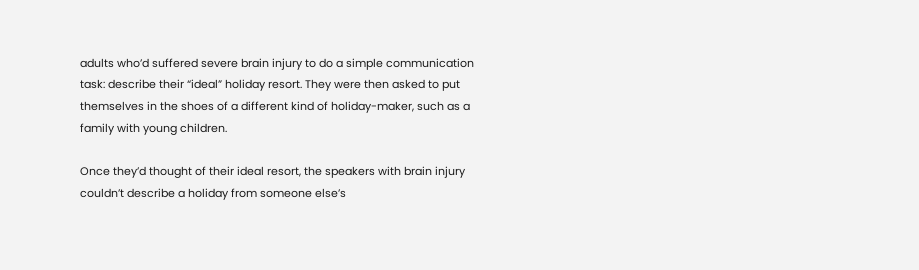adults who’d suffered severe brain injury to do a simple communication task: describe their “ideal” holiday resort. They were then asked to put themselves in the shoes of a different kind of holiday-maker, such as a family with young children.

Once they’d thought of their ideal resort, the speakers with brain injury couldn’t describe a holiday from someone else’s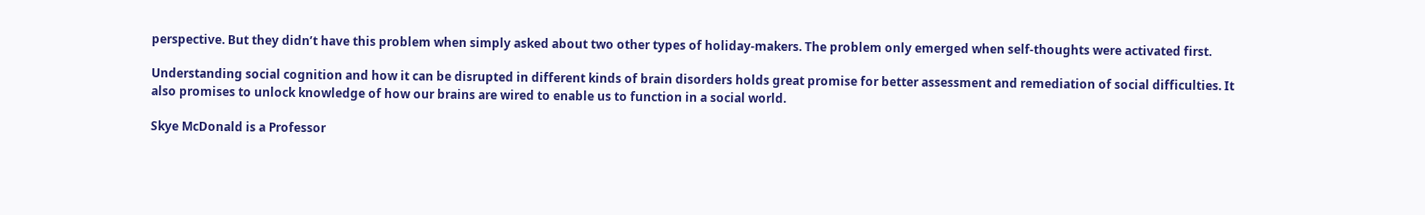perspective. But they didn’t have this problem when simply asked about two other types of holiday-makers. The problem only emerged when self-thoughts were activated first.

Understanding social cognition and how it can be disrupted in different kinds of brain disorders holds great promise for better assessment and remediation of social difficulties. It also promises to unlock knowledge of how our brains are wired to enable us to function in a social world.

Skye McDonald is a Professor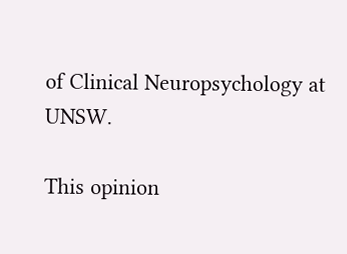of Clinical Neuropsychology at UNSW.

This opinion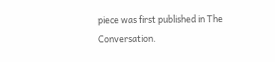piece was first published in The Conversation.